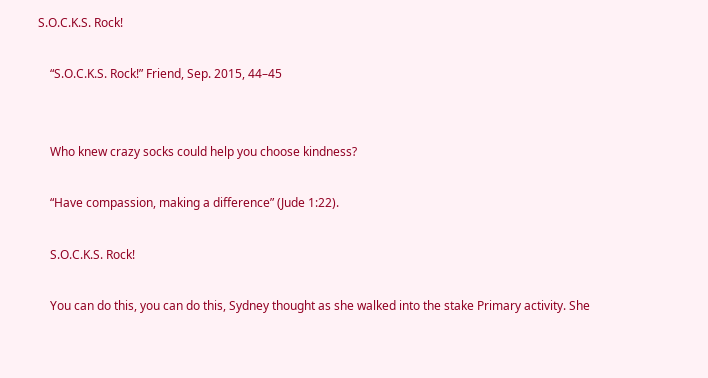S.O.C.K.S. Rock!

    “S.O.C.K.S. Rock!” Friend, Sep. 2015, 44–45


    Who knew crazy socks could help you choose kindness?

    “Have compassion, making a difference” (Jude 1:22).

    S.O.C.K.S. Rock!

    You can do this, you can do this, Sydney thought as she walked into the stake Primary activity. She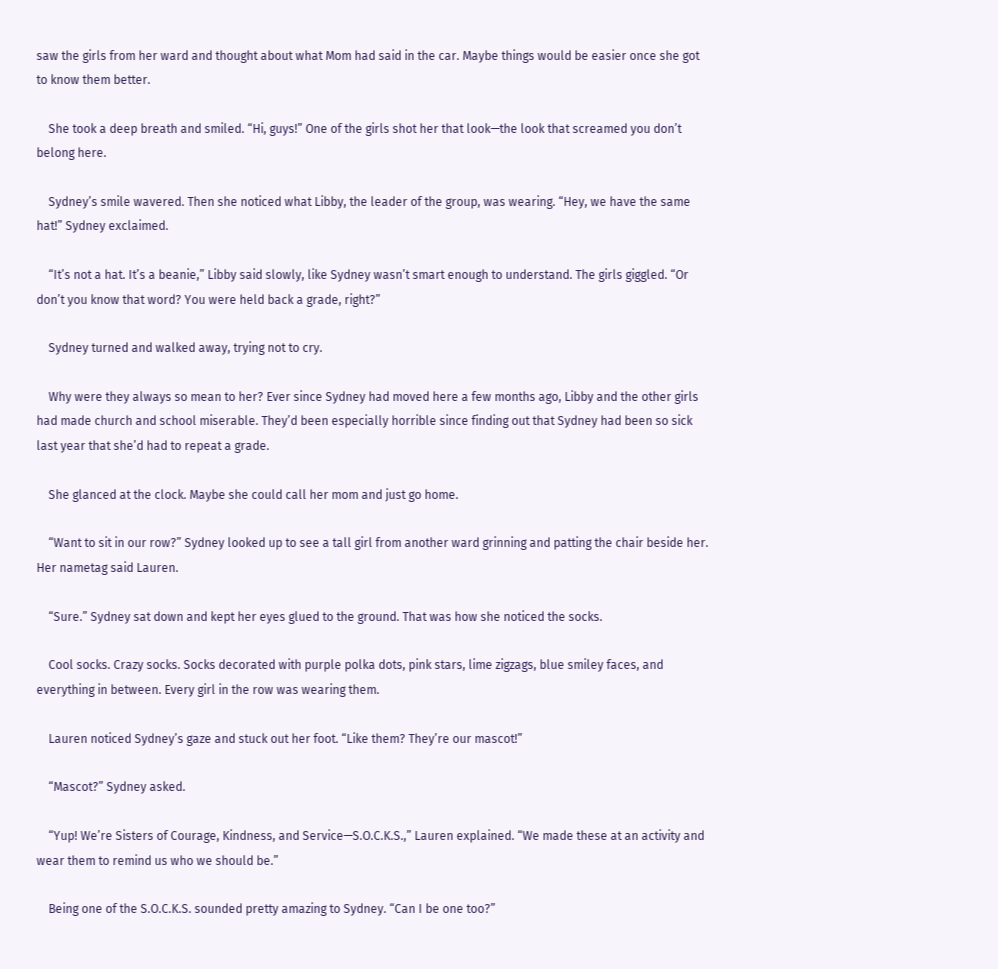saw the girls from her ward and thought about what Mom had said in the car. Maybe things would be easier once she got to know them better.

    She took a deep breath and smiled. “Hi, guys!” One of the girls shot her that look—the look that screamed you don’t belong here.

    Sydney’s smile wavered. Then she noticed what Libby, the leader of the group, was wearing. “Hey, we have the same hat!” Sydney exclaimed.

    “It’s not a hat. It’s a beanie,” Libby said slowly, like Sydney wasn’t smart enough to understand. The girls giggled. “Or don’t you know that word? You were held back a grade, right?”

    Sydney turned and walked away, trying not to cry.

    Why were they always so mean to her? Ever since Sydney had moved here a few months ago, Libby and the other girls had made church and school miserable. They’d been especially horrible since finding out that Sydney had been so sick last year that she’d had to repeat a grade.

    She glanced at the clock. Maybe she could call her mom and just go home.

    “Want to sit in our row?” Sydney looked up to see a tall girl from another ward grinning and patting the chair beside her. Her nametag said Lauren.

    “Sure.” Sydney sat down and kept her eyes glued to the ground. That was how she noticed the socks.

    Cool socks. Crazy socks. Socks decorated with purple polka dots, pink stars, lime zigzags, blue smiley faces, and everything in between. Every girl in the row was wearing them.

    Lauren noticed Sydney’s gaze and stuck out her foot. “Like them? They’re our mascot!”

    “Mascot?” Sydney asked.

    “Yup! We’re Sisters of Courage, Kindness, and Service—S.O.C.K.S.,” Lauren explained. “We made these at an activity and wear them to remind us who we should be.”

    Being one of the S.O.C.K.S. sounded pretty amazing to Sydney. “Can I be one too?”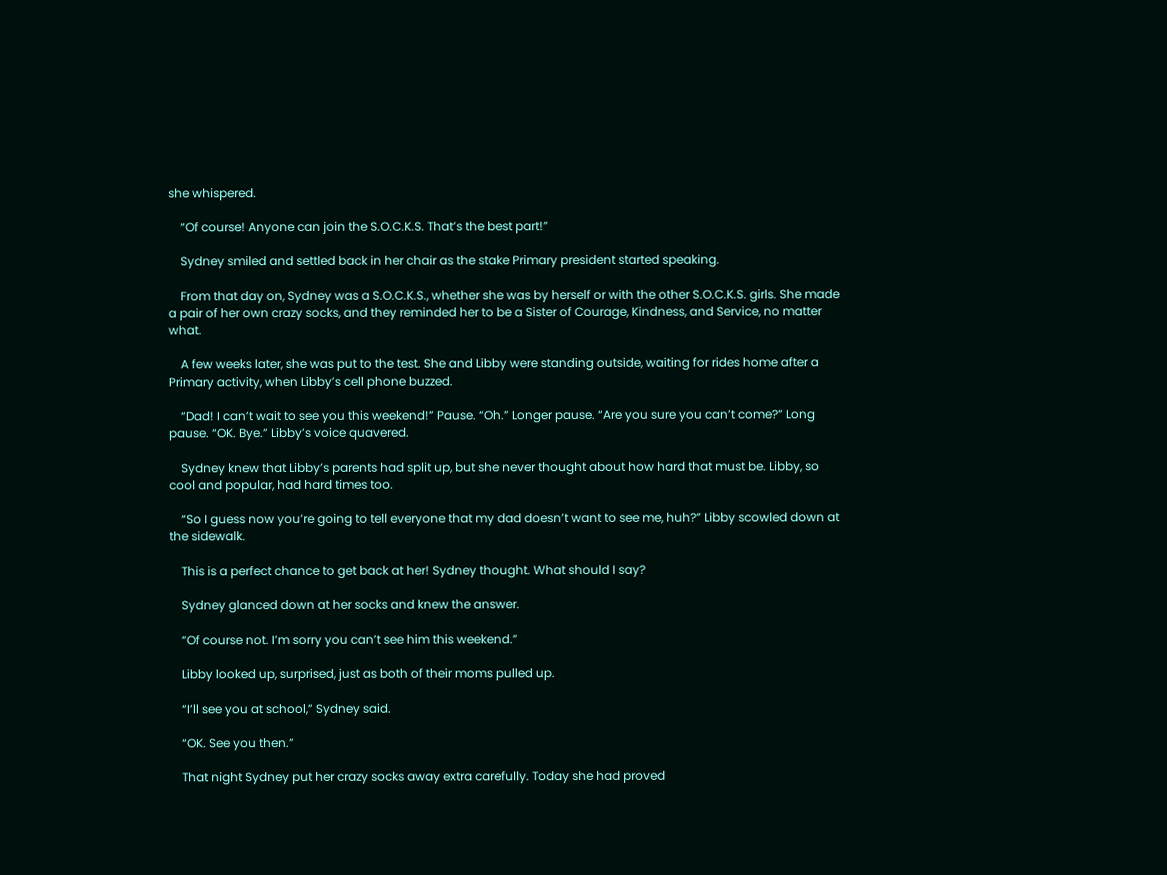she whispered.

    “Of course! Anyone can join the S.O.C.K.S. That’s the best part!”

    Sydney smiled and settled back in her chair as the stake Primary president started speaking.

    From that day on, Sydney was a S.O.C.K.S., whether she was by herself or with the other S.O.C.K.S. girls. She made a pair of her own crazy socks, and they reminded her to be a Sister of Courage, Kindness, and Service, no matter what.

    A few weeks later, she was put to the test. She and Libby were standing outside, waiting for rides home after a Primary activity, when Libby’s cell phone buzzed.

    “Dad! I can’t wait to see you this weekend!” Pause. “Oh.” Longer pause. “Are you sure you can’t come?” Long pause. “OK. Bye.” Libby’s voice quavered.

    Sydney knew that Libby’s parents had split up, but she never thought about how hard that must be. Libby, so cool and popular, had hard times too.

    “So I guess now you’re going to tell everyone that my dad doesn’t want to see me, huh?” Libby scowled down at the sidewalk.

    This is a perfect chance to get back at her! Sydney thought. What should I say?

    Sydney glanced down at her socks and knew the answer.

    “Of course not. I’m sorry you can’t see him this weekend.”

    Libby looked up, surprised, just as both of their moms pulled up.

    “I’ll see you at school,” Sydney said.

    “OK. See you then.”

    That night Sydney put her crazy socks away extra carefully. Today she had proved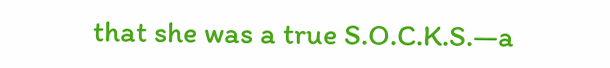that she was a true S.O.C.K.S.—a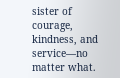sister of courage, kindness, and service—no matter what.